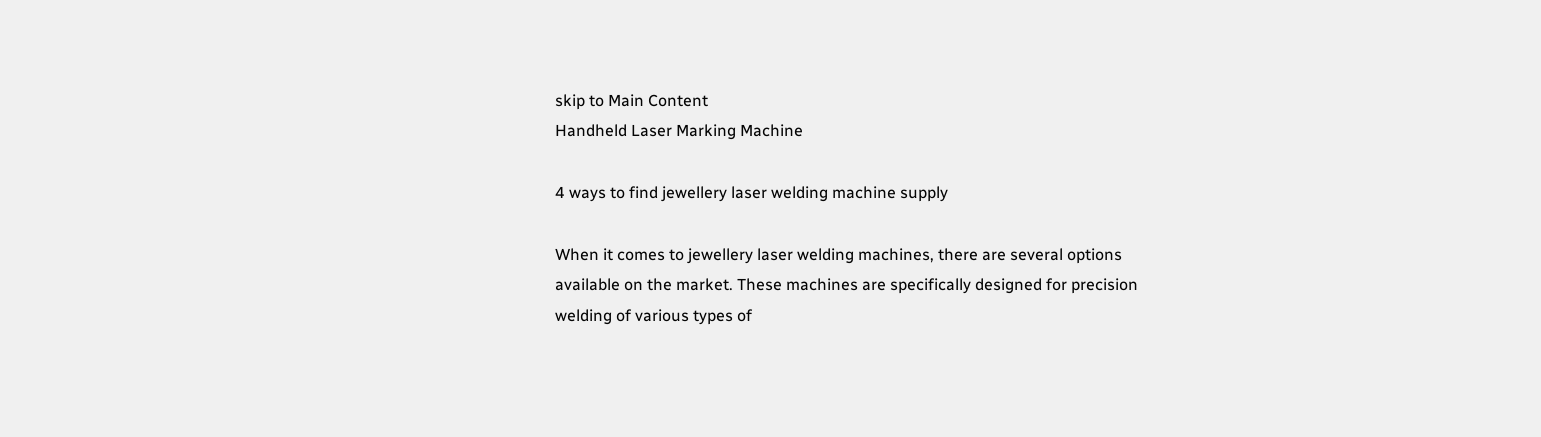skip to Main Content
Handheld Laser Marking Machine

4 ways to find jewellery laser welding machine supply

When it comes to jewellery laser welding machines, there are several options available on the market. These machines are specifically designed for precision welding of various types of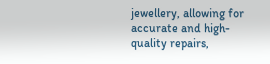jewellery, allowing for accurate and high-quality repairs,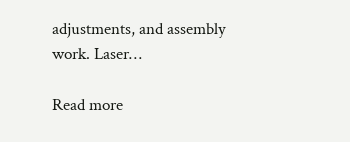adjustments, and assembly work. Laser…

Read more